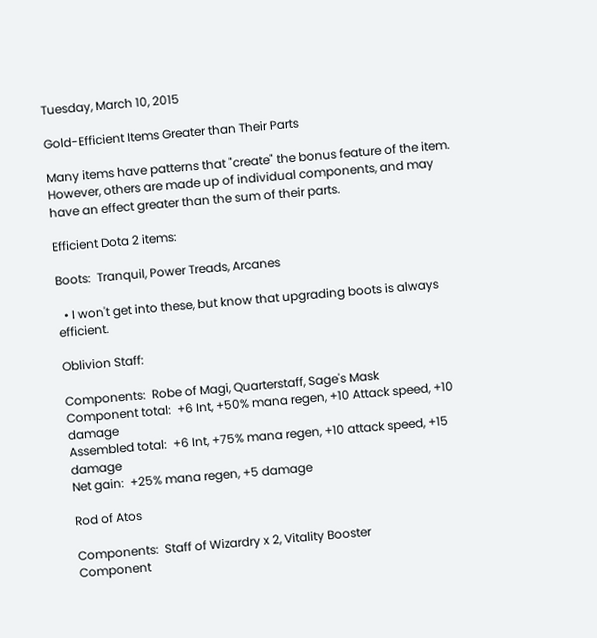Tuesday, March 10, 2015

Gold-Efficient Items Greater than Their Parts

Many items have patterns that "create" the bonus feature of the item.  However, others are made up of individual components, and may have an effect greater than the sum of their parts.

Efficient Dota 2 items:

Boots:  Tranquil, Power Treads, Arcanes

  • I won't get into these, but know that upgrading boots is always efficient.

Oblivion Staff:

Components:  Robe of Magi, Quarterstaff, Sage's Mask
Component total:  +6 Int, +50% mana regen, +10 Attack speed, +10 damage
Assembled total:  +6 Int, +75% mana regen, +10 attack speed, +15 damage
Net gain:  +25% mana regen, +5 damage

Rod of Atos

Components:  Staff of Wizardry x 2, Vitality Booster
Component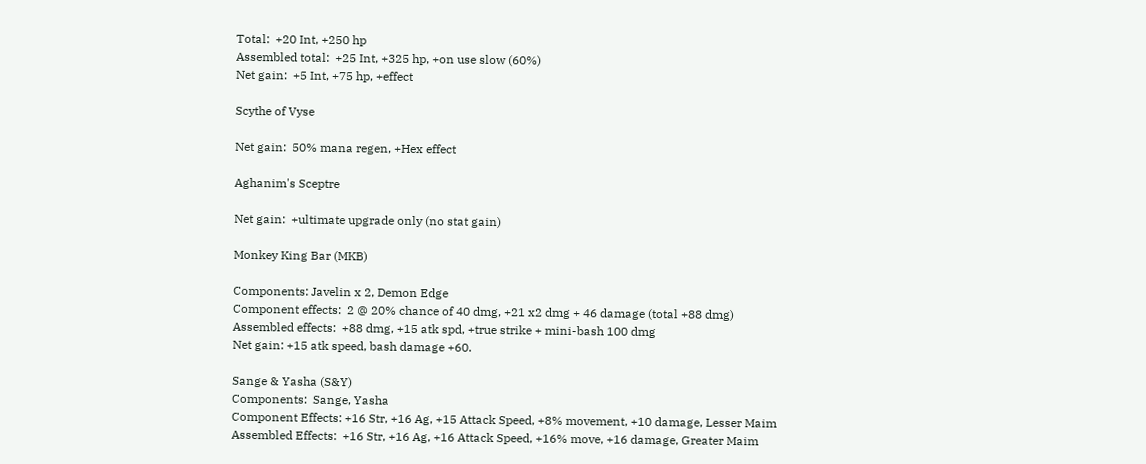Total:  +20 Int, +250 hp
Assembled total:  +25 Int, +325 hp, +on use slow (60%)
Net gain:  +5 Int, +75 hp, +effect

Scythe of Vyse

Net gain:  50% mana regen, +Hex effect

Aghanim's Sceptre

Net gain:  +ultimate upgrade only (no stat gain)

Monkey King Bar (MKB)

Components: Javelin x 2, Demon Edge
Component effects:  2 @ 20% chance of 40 dmg, +21 x2 dmg + 46 damage (total +88 dmg)
Assembled effects:  +88 dmg, +15 atk spd, +true strike + mini-bash 100 dmg
Net gain: +15 atk speed, bash damage +60.

Sange & Yasha (S&Y)
Components:  Sange, Yasha
Component Effects: +16 Str, +16 Ag, +15 Attack Speed, +8% movement, +10 damage, Lesser Maim
Assembled Effects:  +16 Str, +16 Ag, +16 Attack Speed, +16% move, +16 damage, Greater Maim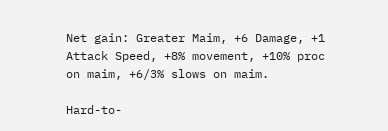Net gain: Greater Maim, +6 Damage, +1 Attack Speed, +8% movement, +10% proc on maim, +6/3% slows on maim.

Hard-to-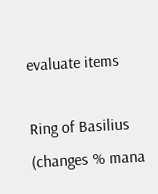evaluate items

Ring of Basilius (changes % mana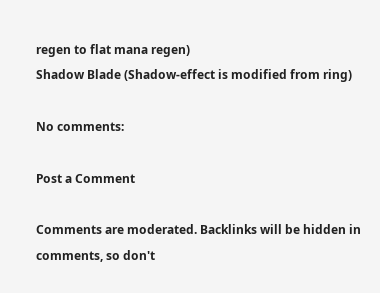regen to flat mana regen)
Shadow Blade (Shadow-effect is modified from ring)

No comments:

Post a Comment

Comments are moderated. Backlinks will be hidden in comments, so don't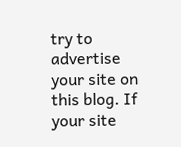try to advertise your site on this blog. If your site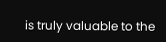is truly valuable to the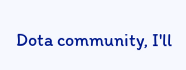Dota community, I'll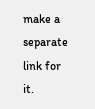make a separate link for it.